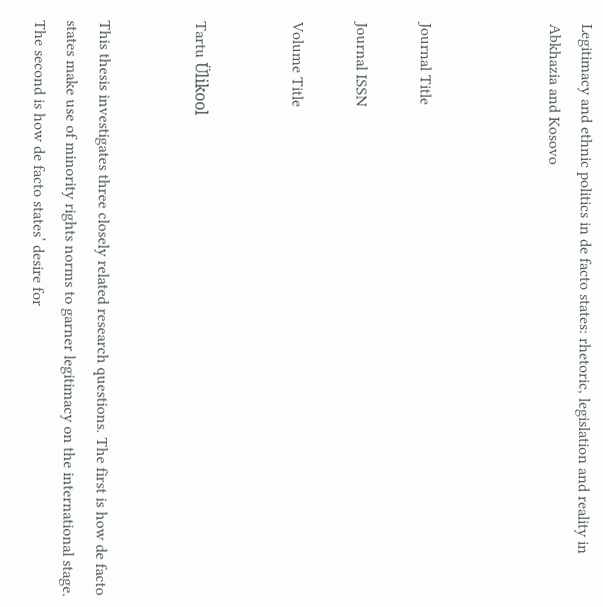Legitimacy and ethnic politics in de facto states: rhetoric, legislation and reality in Abkhazia and Kosovo



Journal Title

Journal ISSN

Volume Title


Tartu Ülikool


This thesis investigates three closely related research questions. The first is how de facto states make use of minority rights norms to garner legitimacy on the international stage. The second is how de facto states’ desire for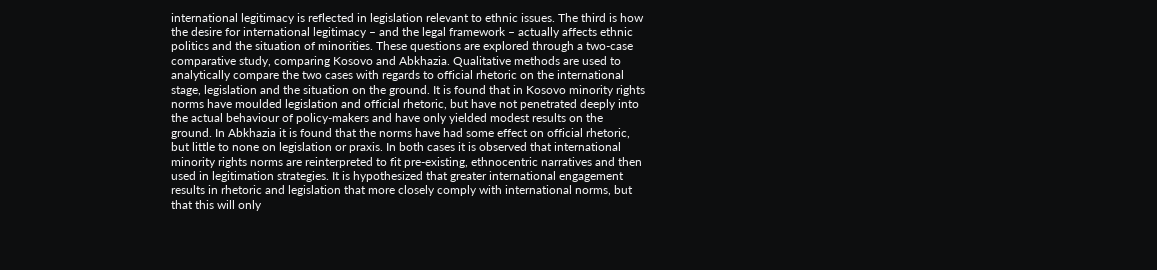international legitimacy is reflected in legislation relevant to ethnic issues. The third is how the desire for international legitimacy – and the legal framework – actually affects ethnic politics and the situation of minorities. These questions are explored through a two-case comparative study, comparing Kosovo and Abkhazia. Qualitative methods are used to analytically compare the two cases with regards to official rhetoric on the international stage, legislation and the situation on the ground. It is found that in Kosovo minority rights norms have moulded legislation and official rhetoric, but have not penetrated deeply into the actual behaviour of policy-makers and have only yielded modest results on the ground. In Abkhazia it is found that the norms have had some effect on official rhetoric, but little to none on legislation or praxis. In both cases it is observed that international minority rights norms are reinterpreted to fit pre-existing, ethnocentric narratives and then used in legitimation strategies. It is hypothesized that greater international engagement results in rhetoric and legislation that more closely comply with international norms, but that this will only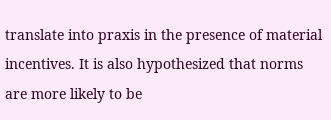translate into praxis in the presence of material incentives. It is also hypothesized that norms are more likely to be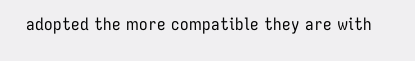adopted the more compatible they are with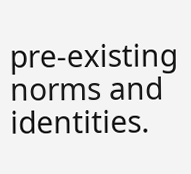pre-existing norms and identities.